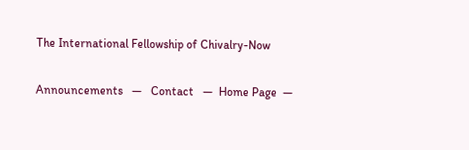The International Fellowship of Chivalry-Now

Announcements   —   Contact   —  Home Page  —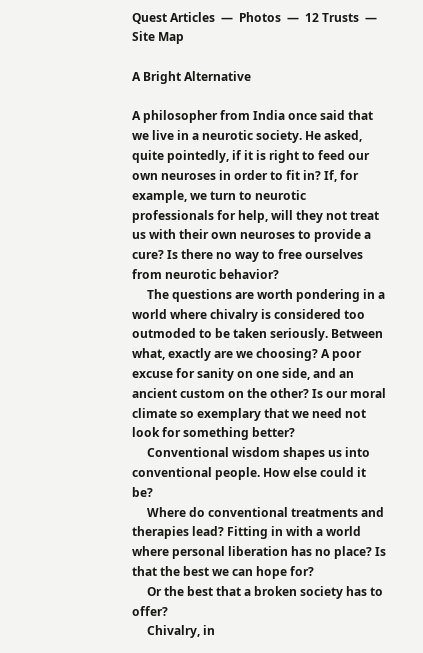Quest Articles  —  Photos  —  12 Trusts  —  Site Map

A Bright Alternative

A philosopher from India once said that we live in a neurotic society. He asked, quite pointedly, if it is right to feed our own neuroses in order to fit in? If, for example, we turn to neurotic professionals for help, will they not treat us with their own neuroses to provide a cure? Is there no way to free ourselves from neurotic behavior?
     The questions are worth pondering in a world where chivalry is considered too outmoded to be taken seriously. Between what, exactly are we choosing? A poor excuse for sanity on one side, and an ancient custom on the other? Is our moral climate so exemplary that we need not look for something better?
     Conventional wisdom shapes us into conventional people. How else could it be?
     Where do conventional treatments and therapies lead? Fitting in with a world where personal liberation has no place? Is that the best we can hope for?
     Or the best that a broken society has to offer?
     Chivalry, in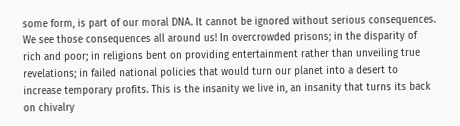some form, is part of our moral DNA. It cannot be ignored without serious consequences. We see those consequences all around us! In overcrowded prisons; in the disparity of rich and poor; in religions bent on providing entertainment rather than unveiling true revelations; in failed national policies that would turn our planet into a desert to increase temporary profits. This is the insanity we live in, an insanity that turns its back on chivalry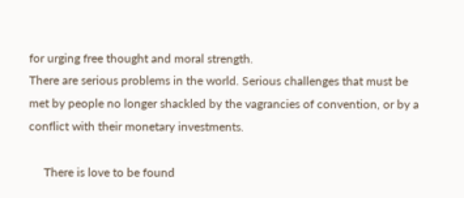for urging free thought and moral strength.
There are serious problems in the world. Serious challenges that must be met by people no longer shackled by the vagrancies of convention, or by a conflict with their monetary investments.

     There is love to be found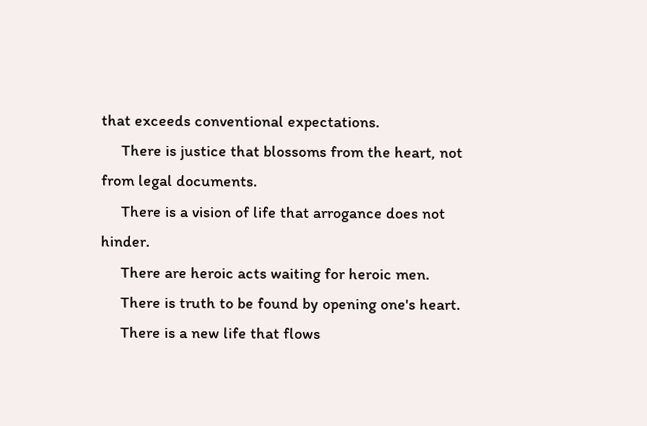that exceeds conventional expectations.
     There is justice that blossoms from the heart, not from legal documents.
     There is a vision of life that arrogance does not hinder.
     There are heroic acts waiting for heroic men.
     There is truth to be found by opening one's heart.
     There is a new life that flows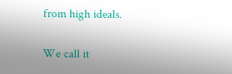from high ideals.

We call it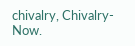chivalry, Chivalry-Now.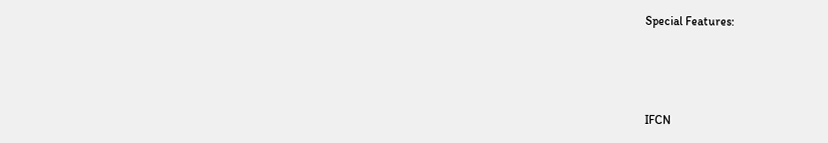Special Features:



IFCN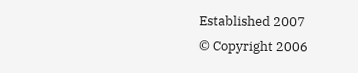Established 2007
© Copyright 2006